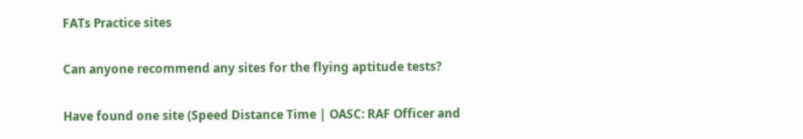FATs Practice sites

Can anyone recommend any sites for the flying aptitude tests?

Have found one site (Speed Distance Time | OASC: RAF Officer and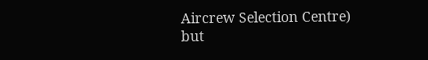Aircrew Selection Centre) but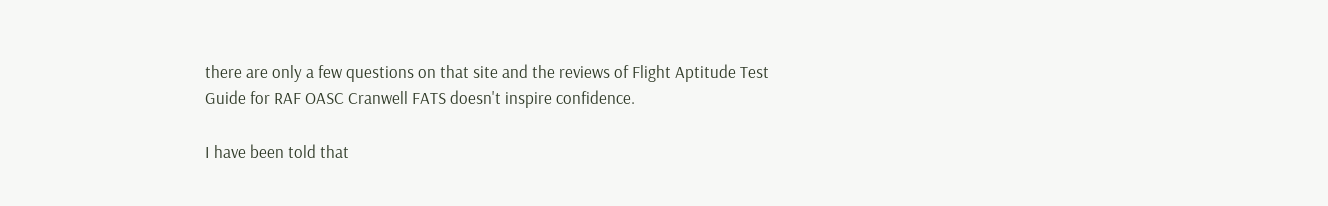there are only a few questions on that site and the reviews of Flight Aptitude Test Guide for RAF OASC Cranwell FATS doesn't inspire confidence.

I have been told that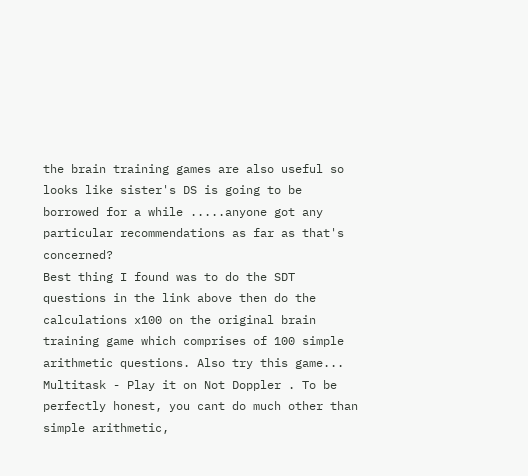the brain training games are also useful so looks like sister's DS is going to be borrowed for a while .....anyone got any particular recommendations as far as that's concerned?
Best thing I found was to do the SDT questions in the link above then do the calculations x100 on the original brain training game which comprises of 100 simple arithmetic questions. Also try this game... Multitask - Play it on Not Doppler . To be perfectly honest, you cant do much other than simple arithmetic,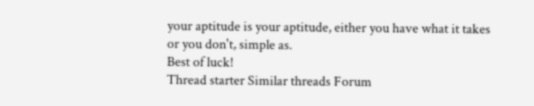your aptitude is your aptitude, either you have what it takes or you don't, simple as.
Best of luck!
Thread starter Similar threads Forum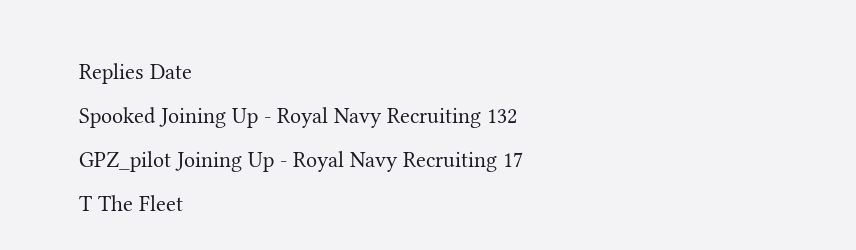Replies Date
Spooked Joining Up - Royal Navy Recruiting 132
GPZ_pilot Joining Up - Royal Navy Recruiting 17
T The Fleet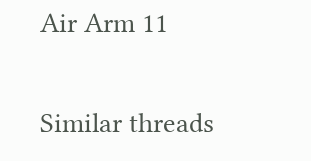Air Arm 11

Similar threads